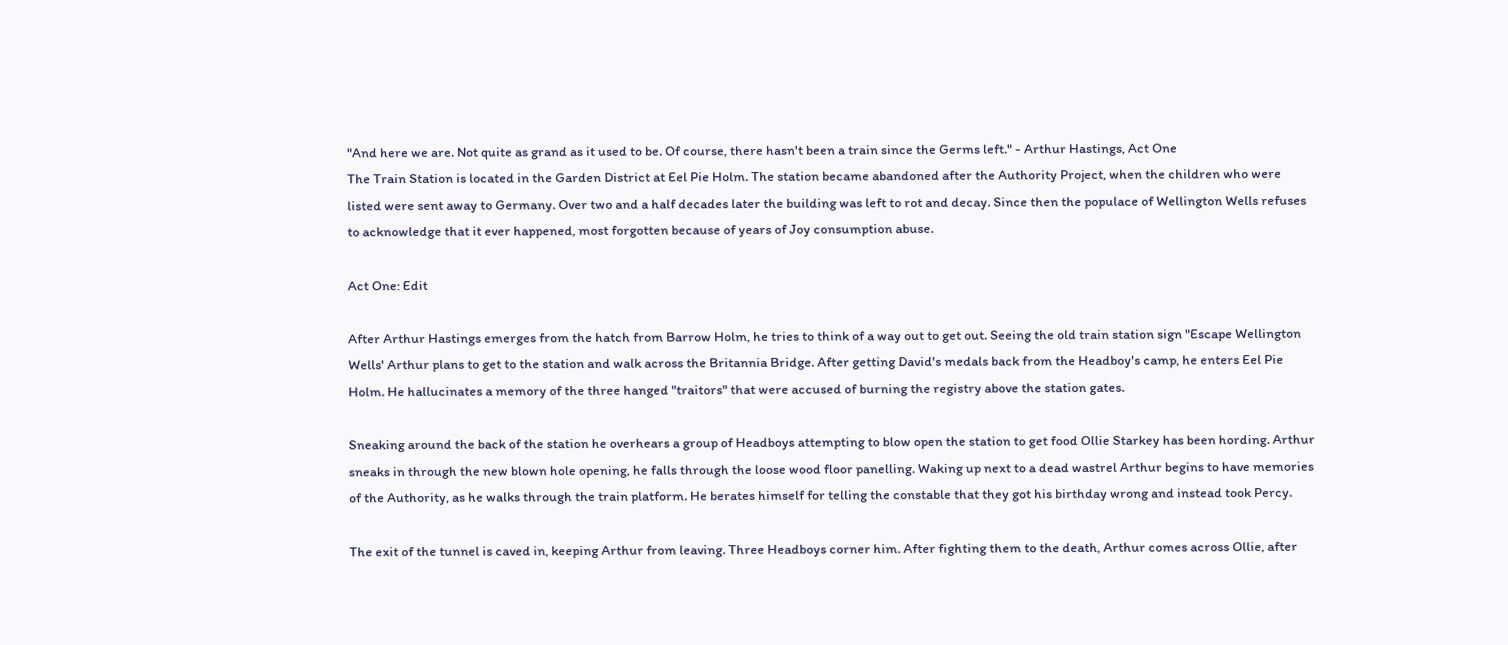"And here we are. Not quite as grand as it used to be. Of course, there hasn't been a train since the Germs left." - Arthur Hastings, Act One
The Train Station is located in the Garden District at Eel Pie Holm. The station became abandoned after the Authority Project, when the children who were listed were sent away to Germany. Over two and a half decades later the building was left to rot and decay. Since then the populace of Wellington Wells refuses to acknowledge that it ever happened, most forgotten because of years of Joy consumption abuse.

Act One: Edit

After Arthur Hastings emerges from the hatch from Barrow Holm, he tries to think of a way out to get out. Seeing the old train station sign "Escape Wellington Wells' Arthur plans to get to the station and walk across the Britannia Bridge. After getting David's medals back from the Headboy's camp, he enters Eel Pie Holm. He hallucinates a memory of the three hanged "traitors" that were accused of burning the registry above the station gates.

Sneaking around the back of the station he overhears a group of Headboys attempting to blow open the station to get food Ollie Starkey has been hording. Arthur sneaks in through the new blown hole opening, he falls through the loose wood floor panelling. Waking up next to a dead wastrel Arthur begins to have memories of the Authority, as he walks through the train platform. He berates himself for telling the constable that they got his birthday wrong and instead took Percy.

The exit of the tunnel is caved in, keeping Arthur from leaving. Three Headboys corner him. After fighting them to the death, Arthur comes across Ollie, after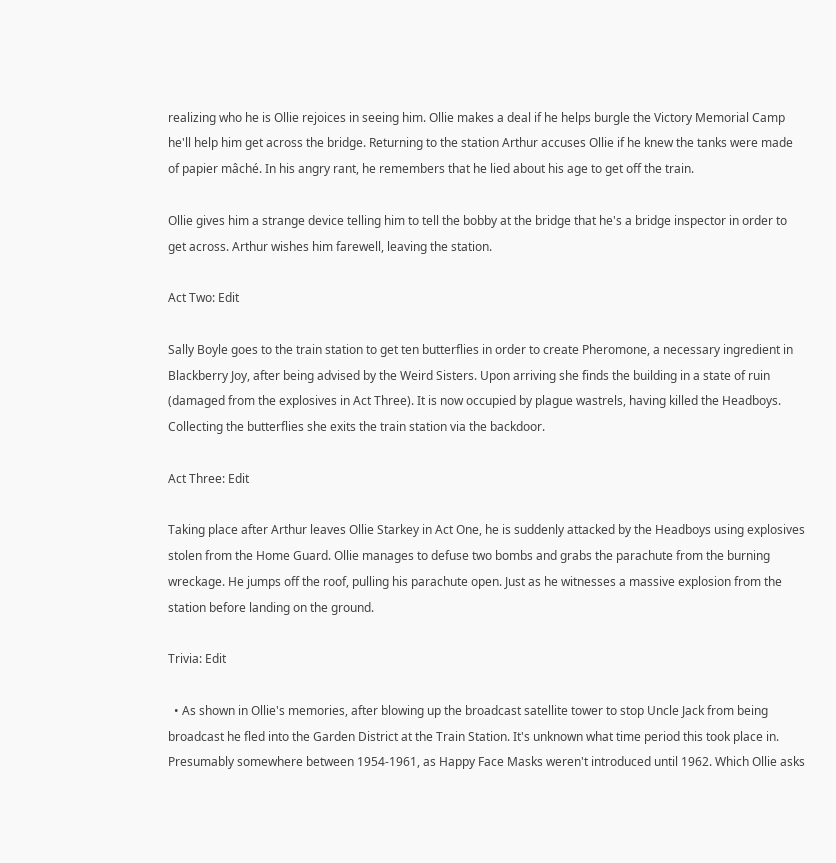realizing who he is Ollie rejoices in seeing him. Ollie makes a deal if he helps burgle the Victory Memorial Camp he'll help him get across the bridge. Returning to the station Arthur accuses Ollie if he knew the tanks were made of papier mâché. In his angry rant, he remembers that he lied about his age to get off the train.

Ollie gives him a strange device telling him to tell the bobby at the bridge that he's a bridge inspector in order to get across. Arthur wishes him farewell, leaving the station.

Act Two: Edit

Sally Boyle goes to the train station to get ten butterflies in order to create Pheromone, a necessary ingredient in Blackberry Joy, after being advised by the Weird Sisters. Upon arriving she finds the building in a state of ruin (damaged from the explosives in Act Three). It is now occupied by plague wastrels, having killed the Headboys. Collecting the butterflies she exits the train station via the backdoor.

Act Three: Edit

Taking place after Arthur leaves Ollie Starkey in Act One, he is suddenly attacked by the Headboys using explosives stolen from the Home Guard. Ollie manages to defuse two bombs and grabs the parachute from the burning wreckage. He jumps off the roof, pulling his parachute open. Just as he witnesses a massive explosion from the station before landing on the ground.

Trivia: Edit

  • As shown in Ollie's memories, after blowing up the broadcast satellite tower to stop Uncle Jack from being broadcast he fled into the Garden District at the Train Station. It's unknown what time period this took place in. Presumably somewhere between 1954-1961, as Happy Face Masks weren't introduced until 1962. Which Ollie asks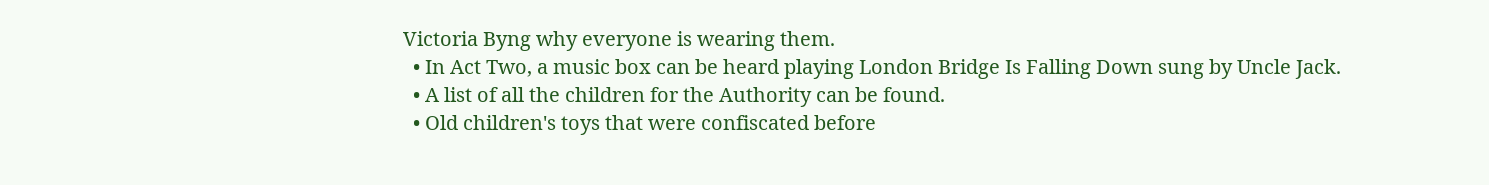Victoria Byng why everyone is wearing them.
  • In Act Two, a music box can be heard playing London Bridge Is Falling Down sung by Uncle Jack.
  • A list of all the children for the Authority can be found.
  • Old children's toys that were confiscated before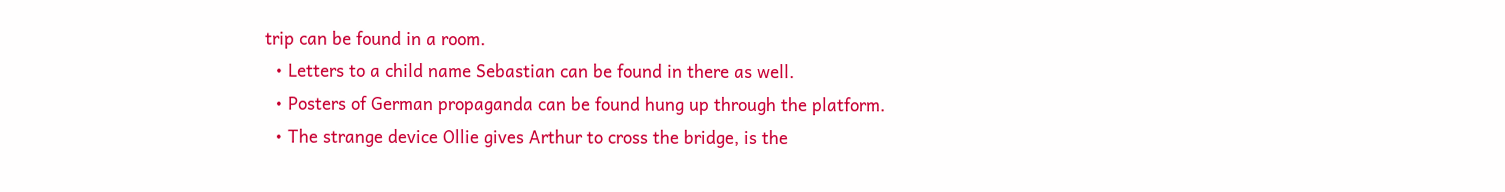trip can be found in a room.
  • Letters to a child name Sebastian can be found in there as well.
  • Posters of German propaganda can be found hung up through the platform.
  • The strange device Ollie gives Arthur to cross the bridge, is the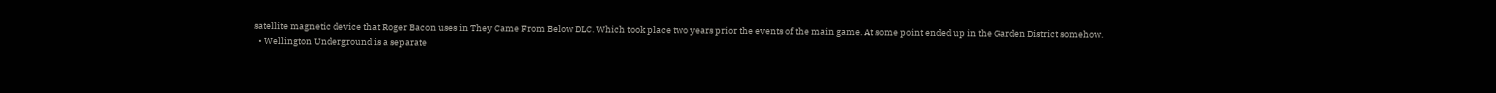satellite magnetic device that Roger Bacon uses in They Came From Below DLC. Which took place two years prior the events of the main game. At some point ended up in the Garden District somehow.
  • Wellington Underground is a separate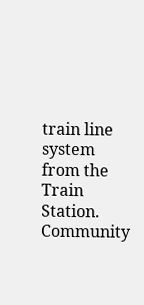train line system from the Train Station.
Community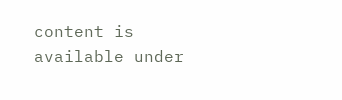content is available under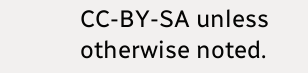CC-BY-SA unless otherwise noted.